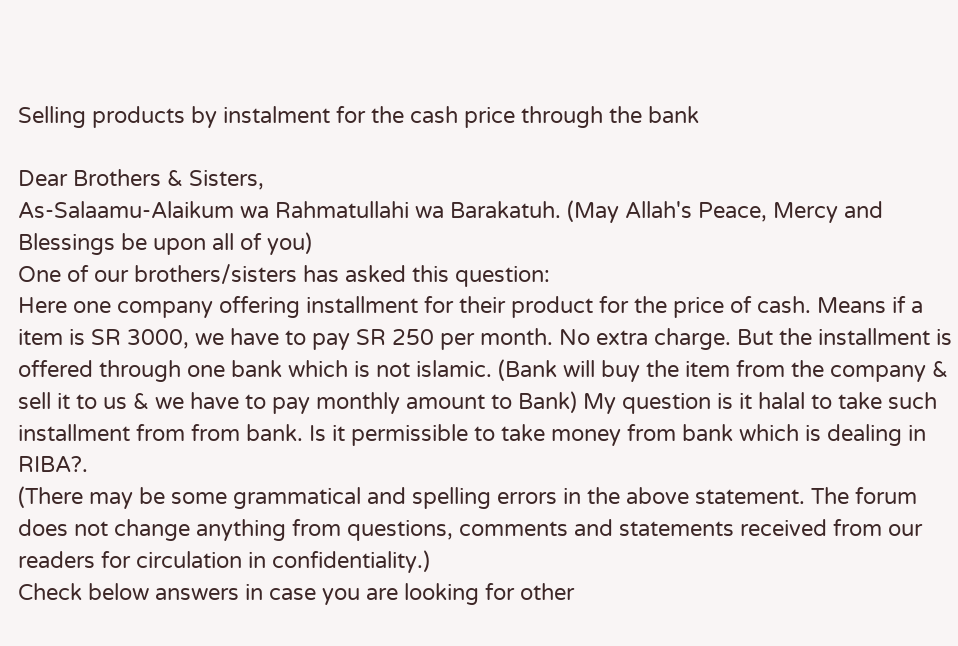Selling products by instalment for the cash price through the bank

Dear Brothers & Sisters,
As-Salaamu-Alaikum wa Rahmatullahi wa Barakatuh. (May Allah's Peace, Mercy and Blessings be upon all of you)
One of our brothers/sisters has asked this question:
Here one company offering installment for their product for the price of cash. Means if a item is SR 3000, we have to pay SR 250 per month. No extra charge. But the installment is offered through one bank which is not islamic. (Bank will buy the item from the company & sell it to us & we have to pay monthly amount to Bank) My question is it halal to take such installment from from bank. Is it permissible to take money from bank which is dealing in RIBA?.
(There may be some grammatical and spelling errors in the above statement. The forum does not change anything from questions, comments and statements received from our readers for circulation in confidentiality.)
Check below answers in case you are looking for other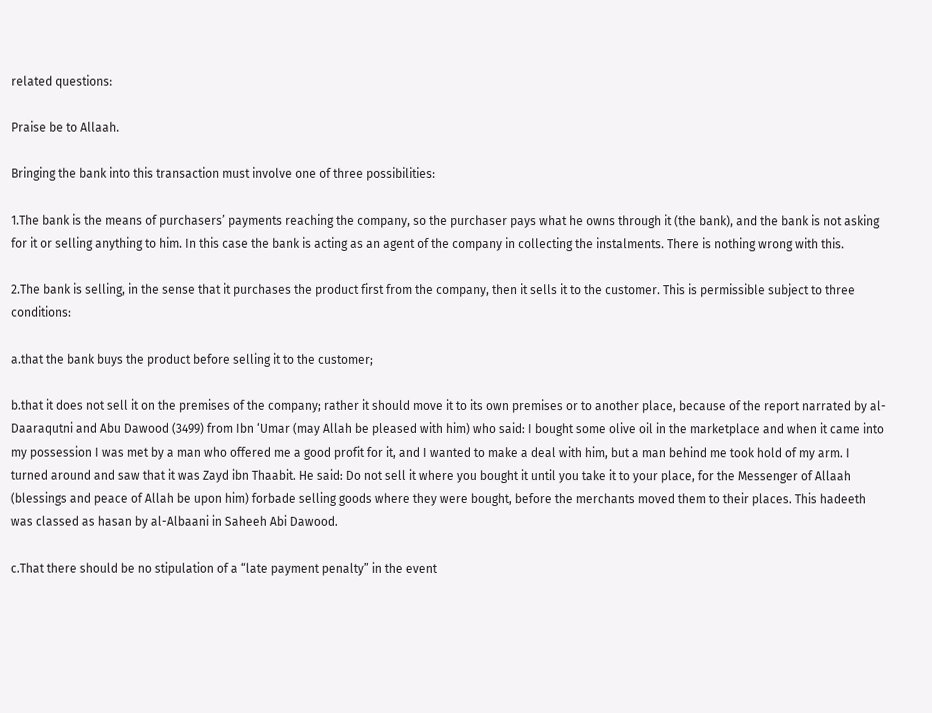related questions:

Praise be to Allaah.

Bringing the bank into this transaction must involve one of three possibilities:

1.The bank is the means of purchasers’ payments reaching the company, so the purchaser pays what he owns through it (the bank), and the bank is not asking for it or selling anything to him. In this case the bank is acting as an agent of the company in collecting the instalments. There is nothing wrong with this.

2.The bank is selling, in the sense that it purchases the product first from the company, then it sells it to the customer. This is permissible subject to three conditions:

a.that the bank buys the product before selling it to the customer;

b.that it does not sell it on the premises of the company; rather it should move it to its own premises or to another place, because of the report narrated by al-Daaraqutni and Abu Dawood (3499) from Ibn ‘Umar (may Allah be pleased with him) who said: I bought some olive oil in the marketplace and when it came into my possession I was met by a man who offered me a good profit for it, and I wanted to make a deal with him, but a man behind me took hold of my arm. I turned around and saw that it was Zayd ibn Thaabit. He said: Do not sell it where you bought it until you take it to your place, for the Messenger of Allaah (blessings and peace of Allah be upon him) forbade selling goods where they were bought, before the merchants moved them to their places. This hadeeth was classed as hasan by al-Albaani in Saheeh Abi Dawood.

c.That there should be no stipulation of a “late payment penalty” in the event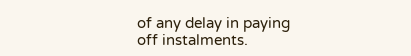of any delay in paying off instalments.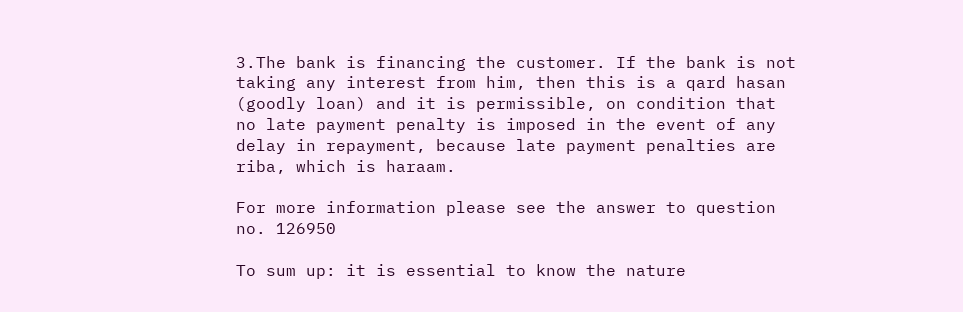3.The bank is financing the customer. If the bank is not taking any interest from him, then this is a qard hasan (goodly loan) and it is permissible, on condition that no late payment penalty is imposed in the event of any delay in repayment, because late payment penalties are riba, which is haraam.

For more information please see the answer to question no. 126950

To sum up: it is essential to know the nature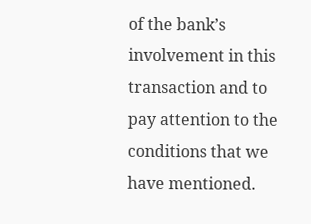of the bank’s involvement in this transaction and to pay attention to the conditions that we have mentioned.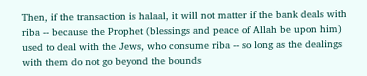Then, if the transaction is halaal, it will not matter if the bank deals with riba -- because the Prophet (blessings and peace of Allah be upon him) used to deal with the Jews, who consume riba -- so long as the dealings with them do not go beyond the bounds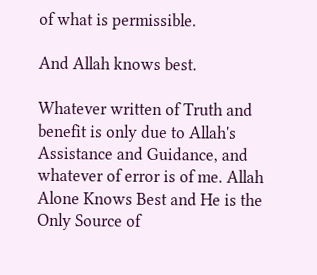of what is permissible.

And Allah knows best.

Whatever written of Truth and benefit is only due to Allah's Assistance and Guidance, and whatever of error is of me. Allah Alone Knows Best and He is the Only Source of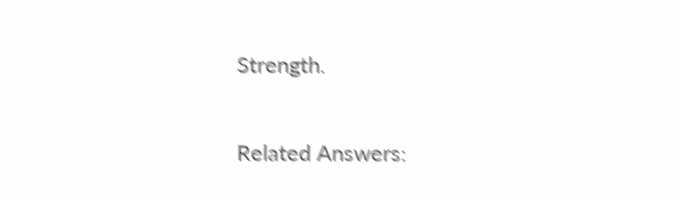Strength.

Related Answers: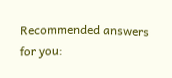Recommended answers for you: